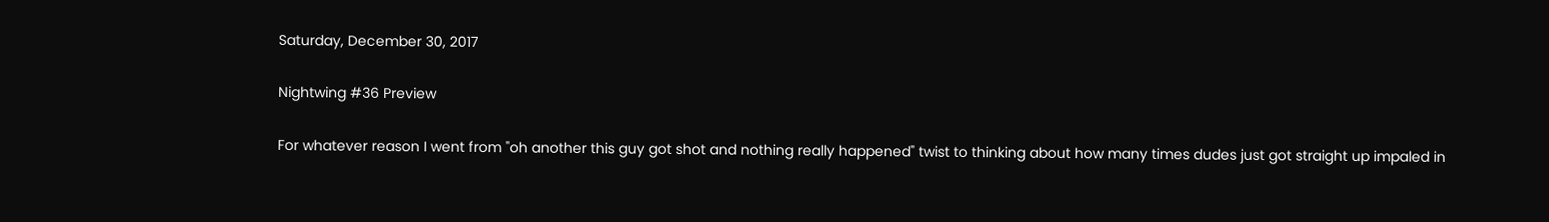Saturday, December 30, 2017

Nightwing #36 Preview

For whatever reason I went from "oh another this guy got shot and nothing really happened" twist to thinking about how many times dudes just got straight up impaled in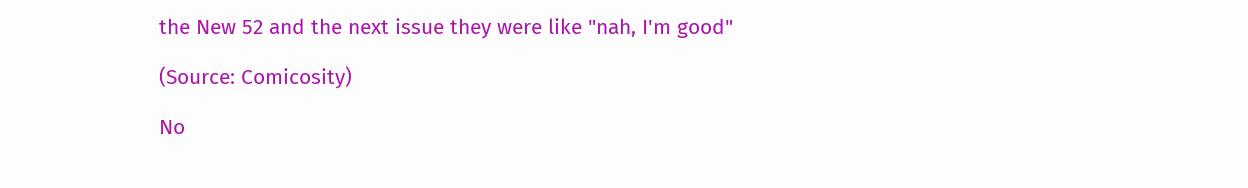the New 52 and the next issue they were like "nah, I'm good"

(Source: Comicosity)

No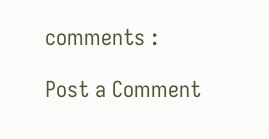comments :

Post a Comment